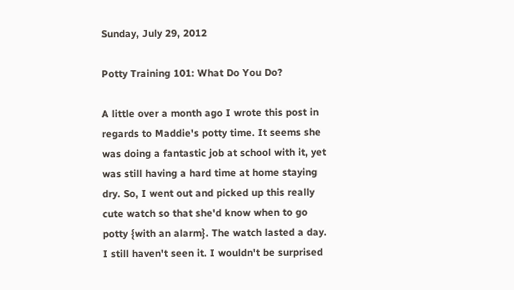Sunday, July 29, 2012

Potty Training 101: What Do You Do?

A little over a month ago I wrote this post in regards to Maddie's potty time. It seems she was doing a fantastic job at school with it, yet was still having a hard time at home staying dry. So, I went out and picked up this really cute watch so that she'd know when to go potty {with an alarm}. The watch lasted a day. I still haven't seen it. I wouldn't be surprised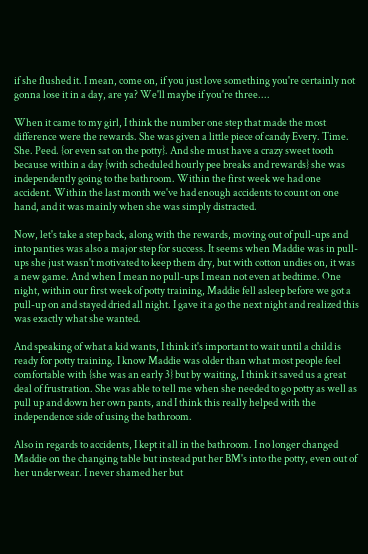if she flushed it. I mean, come on, if you just love something you're certainly not gonna lose it in a day, are ya? We'll maybe if you're three....

When it came to my girl, I think the number one step that made the most difference were the rewards. She was given a little piece of candy Every. Time. She. Peed. {or even sat on the potty}. And she must have a crazy sweet tooth because within a day {with scheduled hourly pee breaks and rewards} she was independently going to the bathroom. Within the first week we had one accident. Within the last month we've had enough accidents to count on one hand, and it was mainly when she was simply distracted.

Now, let's take a step back, along with the rewards, moving out of pull-ups and into panties was also a major step for success. It seems when Maddie was in pull-ups she just wasn't motivated to keep them dry, but with cotton undies on, it was a new game. And when I mean no pull-ups I mean not even at bedtime. One night, within our first week of potty training, Maddie fell asleep before we got a pull-up on and stayed dried all night. I gave it a go the next night and realized this was exactly what she wanted.

And speaking of what a kid wants, I think it's important to wait until a child is ready for potty training. I know Maddie was older than what most people feel comfortable with {she was an early 3} but by waiting, I think it saved us a great deal of frustration. She was able to tell me when she needed to go potty as well as pull up and down her own pants, and I think this really helped with the independence side of using the bathroom.

Also in regards to accidents, I kept it all in the bathroom. I no longer changed Maddie on the changing table but instead put her BM's into the potty, even out of her underwear. I never shamed her but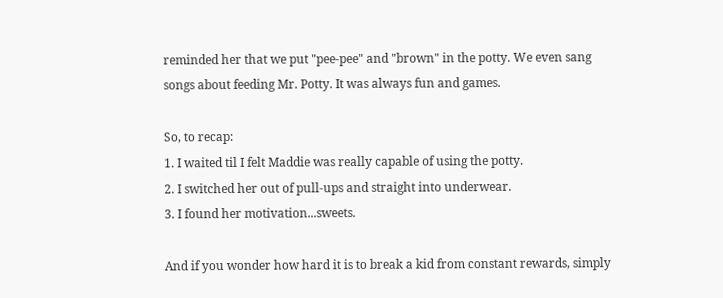reminded her that we put "pee-pee" and "brown" in the potty. We even sang songs about feeding Mr. Potty. It was always fun and games.

So, to recap:
1. I waited til I felt Maddie was really capable of using the potty.
2. I switched her out of pull-ups and straight into underwear.
3. I found her motivation...sweets.

And if you wonder how hard it is to break a kid from constant rewards, simply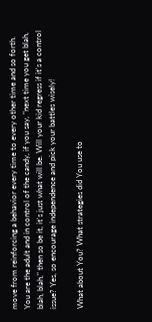move from reinforcing a behavior every time to every other time and so forth. You are the adult and in control of the candy, if you say, "next time you get blah, blah, blah," then so be it, it's just what will be. Will your kid regress if it's a control issue? Yes, so encourage independence and pick your battles wisely!

What about You? What strategies did You use to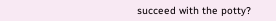succeed with the potty?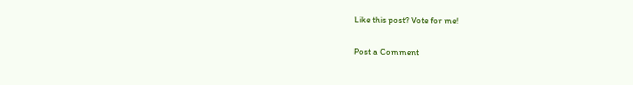Like this post? Vote for me!

Post a Comment